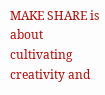MAKE SHARE is about cultivating creativity and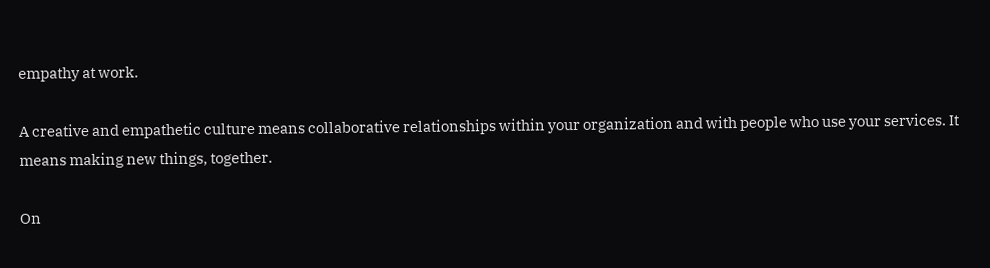empathy at work.

A creative and empathetic culture means collaborative relationships within your organization and with people who use your services. It means making new things, together.

On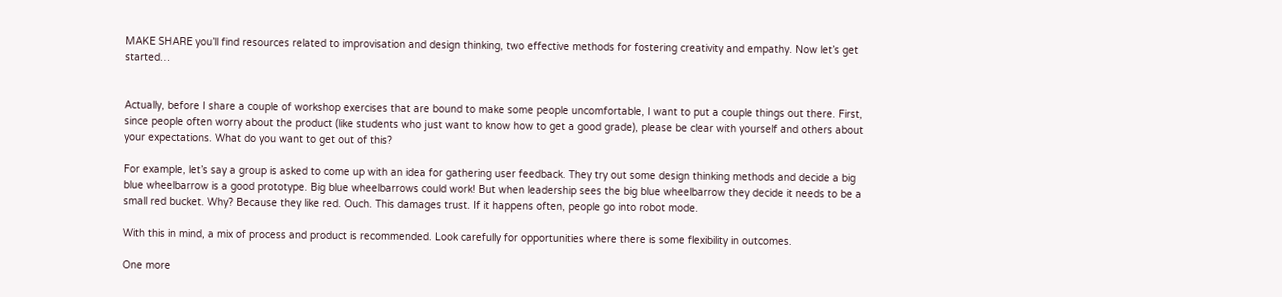MAKE SHARE you’ll find resources related to improvisation and design thinking, two effective methods for fostering creativity and empathy. Now let’s get started…


Actually, before I share a couple of workshop exercises that are bound to make some people uncomfortable, I want to put a couple things out there. First, since people often worry about the product (like students who just want to know how to get a good grade), please be clear with yourself and others about your expectations. What do you want to get out of this?

For example, let’s say a group is asked to come up with an idea for gathering user feedback. They try out some design thinking methods and decide a big blue wheelbarrow is a good prototype. Big blue wheelbarrows could work! But when leadership sees the big blue wheelbarrow they decide it needs to be a small red bucket. Why? Because they like red. Ouch. This damages trust. If it happens often, people go into robot mode.

With this in mind, a mix of process and product is recommended. Look carefully for opportunities where there is some flexibility in outcomes.

One more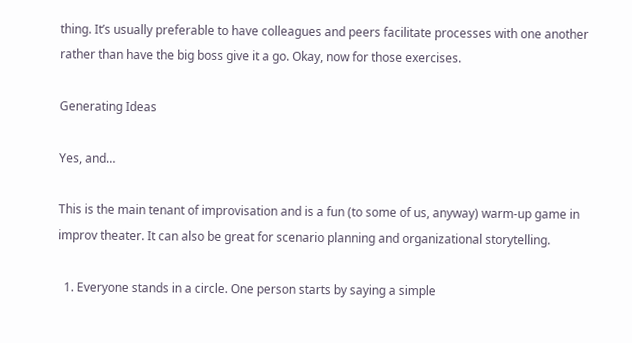thing. It’s usually preferable to have colleagues and peers facilitate processes with one another rather than have the big boss give it a go. Okay, now for those exercises.

Generating Ideas

Yes, and…

This is the main tenant of improvisation and is a fun (to some of us, anyway) warm-up game in improv theater. It can also be great for scenario planning and organizational storytelling.

  1. Everyone stands in a circle. One person starts by saying a simple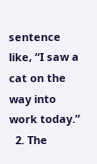sentence like, “I saw a cat on the way into work today.”
  2. The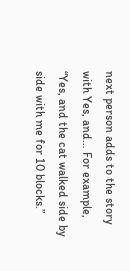next person adds to the story with Yes, and… For example, “Yes, and the cat walked side by side with me for 10 blocks.”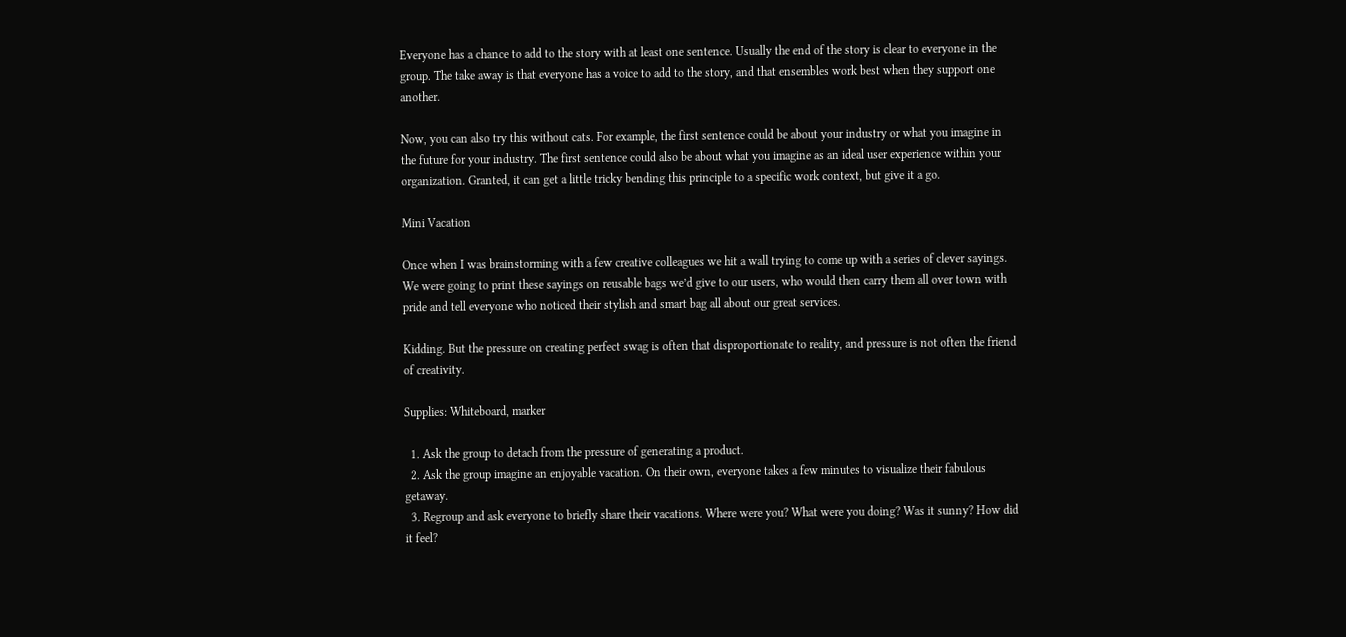Everyone has a chance to add to the story with at least one sentence. Usually the end of the story is clear to everyone in the group. The take away is that everyone has a voice to add to the story, and that ensembles work best when they support one another.

Now, you can also try this without cats. For example, the first sentence could be about your industry or what you imagine in the future for your industry. The first sentence could also be about what you imagine as an ideal user experience within your organization. Granted, it can get a little tricky bending this principle to a specific work context, but give it a go.

Mini Vacation

Once when I was brainstorming with a few creative colleagues we hit a wall trying to come up with a series of clever sayings. We were going to print these sayings on reusable bags we’d give to our users, who would then carry them all over town with pride and tell everyone who noticed their stylish and smart bag all about our great services.

Kidding. But the pressure on creating perfect swag is often that disproportionate to reality, and pressure is not often the friend of creativity.

Supplies: Whiteboard, marker

  1. Ask the group to detach from the pressure of generating a product.
  2. Ask the group imagine an enjoyable vacation. On their own, everyone takes a few minutes to visualize their fabulous getaway.
  3. Regroup and ask everyone to briefly share their vacations. Where were you? What were you doing? Was it sunny? How did it feel?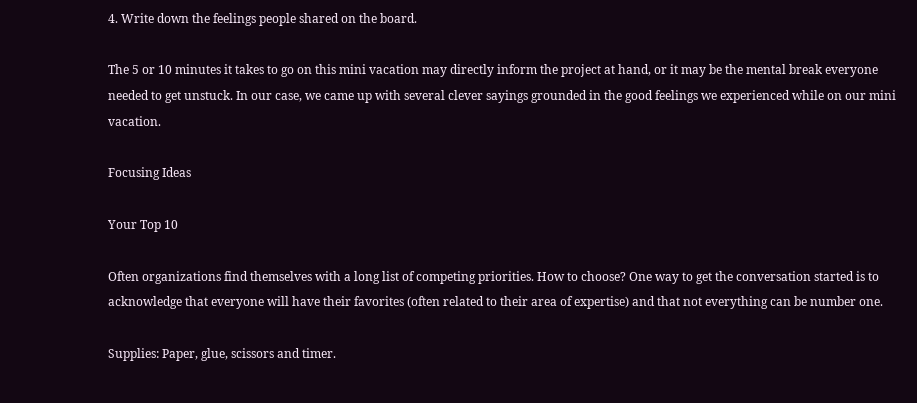4. Write down the feelings people shared on the board.

The 5 or 10 minutes it takes to go on this mini vacation may directly inform the project at hand, or it may be the mental break everyone needed to get unstuck. In our case, we came up with several clever sayings grounded in the good feelings we experienced while on our mini vacation.

Focusing Ideas

Your Top 10

Often organizations find themselves with a long list of competing priorities. How to choose? One way to get the conversation started is to acknowledge that everyone will have their favorites (often related to their area of expertise) and that not everything can be number one.

Supplies: Paper, glue, scissors and timer.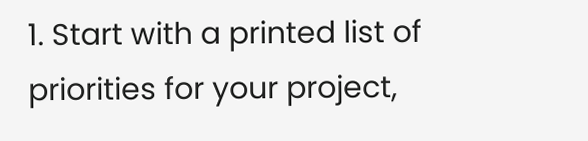1. Start with a printed list of priorities for your project,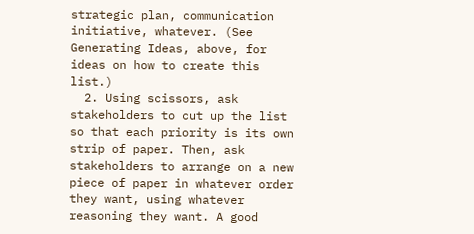strategic plan, communication initiative, whatever. (See Generating Ideas, above, for ideas on how to create this list.)
  2. Using scissors, ask stakeholders to cut up the list so that each priority is its own strip of paper. Then, ask stakeholders to arrange on a new piece of paper in whatever order they want, using whatever reasoning they want. A good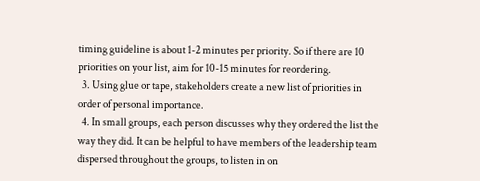timing guideline is about 1-2 minutes per priority. So if there are 10 priorities on your list, aim for 10-15 minutes for reordering.
  3. Using glue or tape, stakeholders create a new list of priorities in order of personal importance.
  4. In small groups, each person discusses why they ordered the list the way they did. It can be helpful to have members of the leadership team dispersed throughout the groups, to listen in on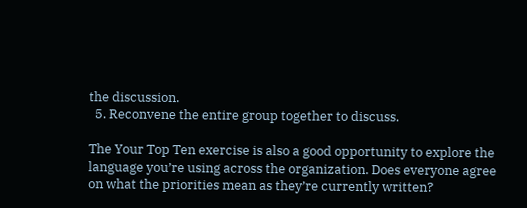the discussion.
  5. Reconvene the entire group together to discuss.

The Your Top Ten exercise is also a good opportunity to explore the language you’re using across the organization. Does everyone agree on what the priorities mean as they’re currently written?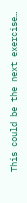This could be the next exercise…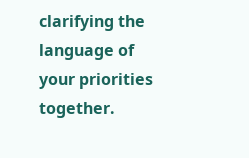clarifying the language of your priorities together.